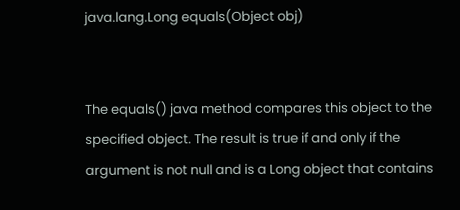java.lang.Long equals(Object obj)


The equals() java method compares this object to the specified object. The result is true if and only if the argument is not null and is a Long object that contains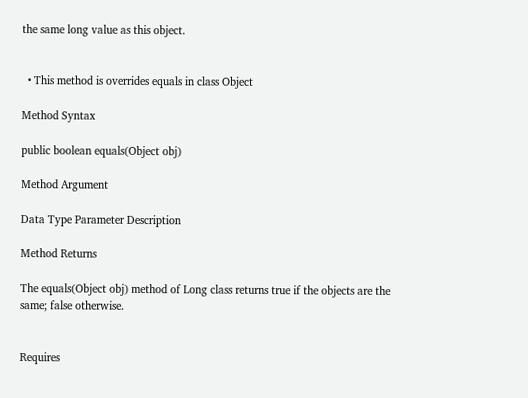the same long value as this object.


  • This method is overrides equals in class Object

Method Syntax

public boolean equals(Object obj)

Method Argument

Data Type Parameter Description

Method Returns

The equals(Object obj) method of Long class returns true if the objects are the same; false otherwise.


Requires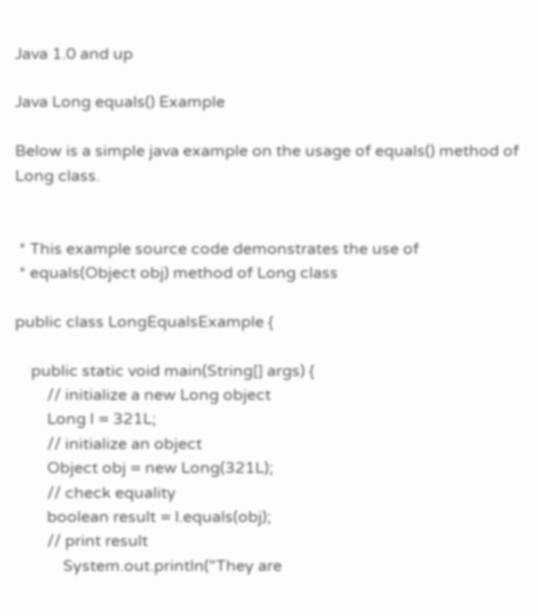Java 1.0 and up

Java Long equals() Example

Below is a simple java example on the usage of equals() method of Long class.


 * This example source code demonstrates the use of
 * equals(Object obj) method of Long class

public class LongEqualsExample {

    public static void main(String[] args) {
        // initialize a new Long object
        Long l = 321L;
        // initialize an object
        Object obj = new Long(321L);
        // check equality
        boolean result = l.equals(obj);
        // print result
            System.out.println("They are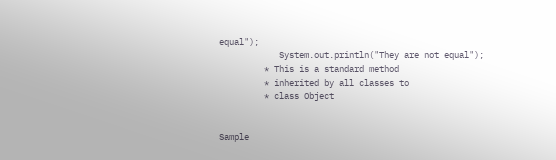equal");
            System.out.println("They are not equal");
         * This is a standard method
         * inherited by all classes to
         * class Object


Sample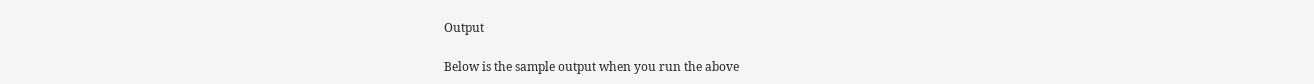Output

Below is the sample output when you run the above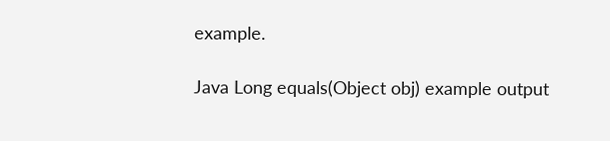example.

Java Long equals(Object obj) example output